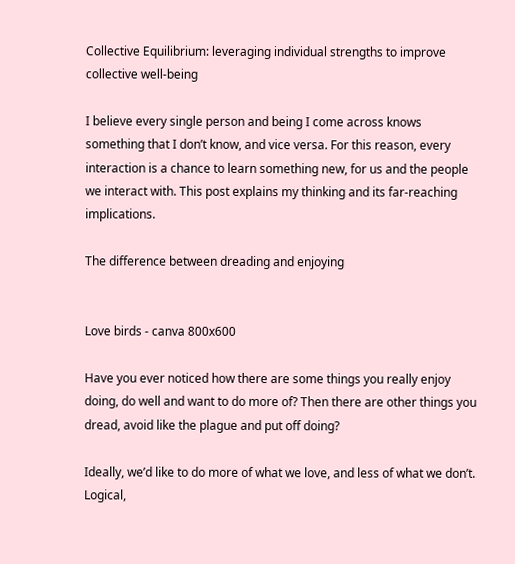Collective Equilibrium: leveraging individual strengths to improve collective well-being

I believe every single person and being I come across knows something that I don’t know, and vice versa. For this reason, every interaction is a chance to learn something new, for us and the people we interact with. This post explains my thinking and its far-reaching implications.

The difference between dreading and enjoying


Love birds - canva 800x600

Have you ever noticed how there are some things you really enjoy doing, do well and want to do more of? Then there are other things you dread, avoid like the plague and put off doing?

Ideally, we’d like to do more of what we love, and less of what we don’t. Logical,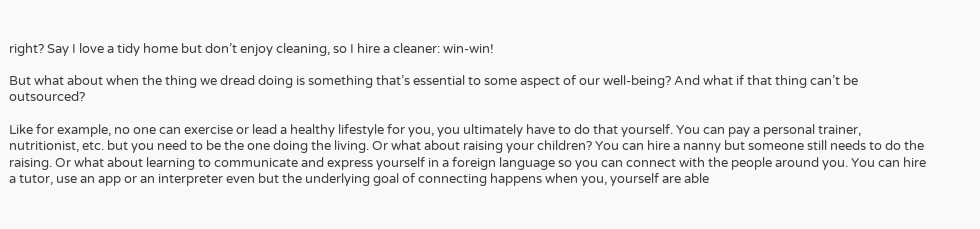right? Say I love a tidy home but don’t enjoy cleaning, so I hire a cleaner: win-win!

But what about when the thing we dread doing is something that’s essential to some aspect of our well-being? And what if that thing can’t be outsourced?

Like for example, no one can exercise or lead a healthy lifestyle for you, you ultimately have to do that yourself. You can pay a personal trainer, nutritionist, etc. but you need to be the one doing the living. Or what about raising your children? You can hire a nanny but someone still needs to do the raising. Or what about learning to communicate and express yourself in a foreign language so you can connect with the people around you. You can hire a tutor, use an app or an interpreter even but the underlying goal of connecting happens when you, yourself are able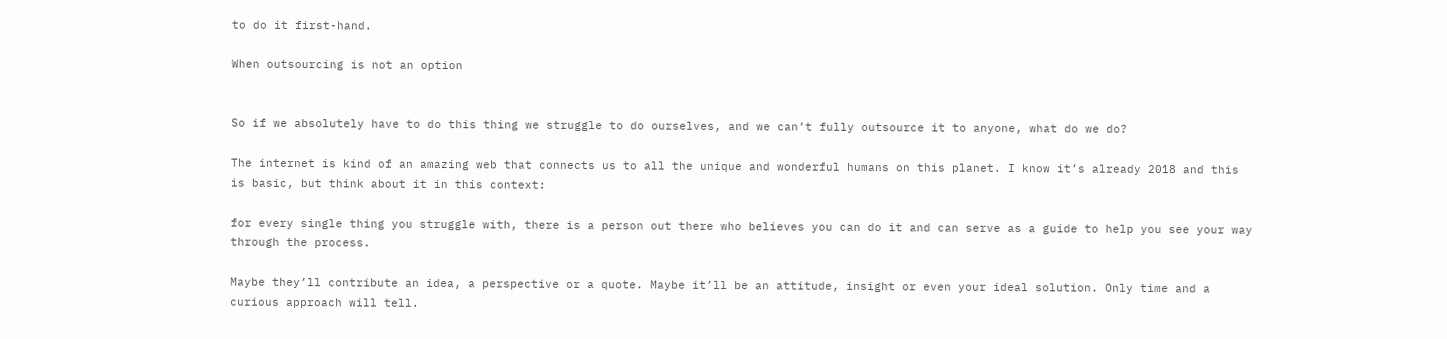to do it first-hand.

When outsourcing is not an option


So if we absolutely have to do this thing we struggle to do ourselves, and we can’t fully outsource it to anyone, what do we do?

The internet is kind of an amazing web that connects us to all the unique and wonderful humans on this planet. I know it’s already 2018 and this is basic, but think about it in this context:

for every single thing you struggle with, there is a person out there who believes you can do it and can serve as a guide to help you see your way through the process.

Maybe they’ll contribute an idea, a perspective or a quote. Maybe it’ll be an attitude, insight or even your ideal solution. Only time and a curious approach will tell.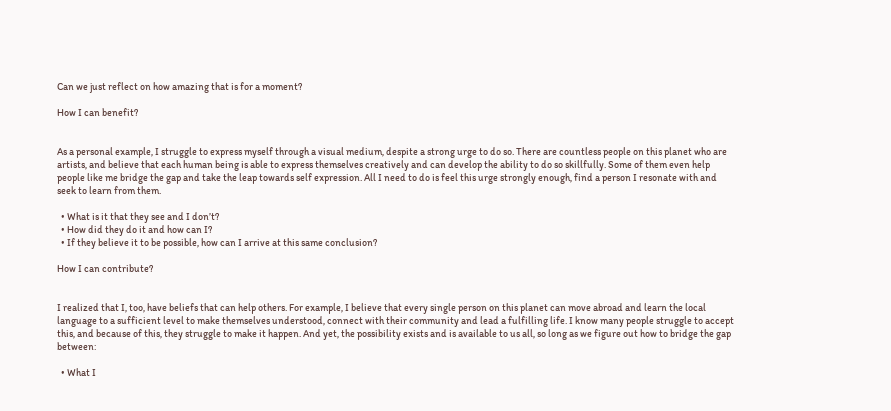Can we just reflect on how amazing that is for a moment?

How I can benefit?


As a personal example, I struggle to express myself through a visual medium, despite a strong urge to do so. There are countless people on this planet who are artists, and believe that each human being is able to express themselves creatively and can develop the ability to do so skillfully. Some of them even help people like me bridge the gap and take the leap towards self expression. All I need to do is feel this urge strongly enough, find a person I resonate with and seek to learn from them.

  • What is it that they see and I don’t?
  • How did they do it and how can I?
  • If they believe it to be possible, how can I arrive at this same conclusion?

How I can contribute?


I realized that I, too, have beliefs that can help others. For example, I believe that every single person on this planet can move abroad and learn the local language to a sufficient level to make themselves understood, connect with their community and lead a fulfilling life. I know many people struggle to accept this, and because of this, they struggle to make it happen. And yet, the possibility exists and is available to us all, so long as we figure out how to bridge the gap between:

  • What I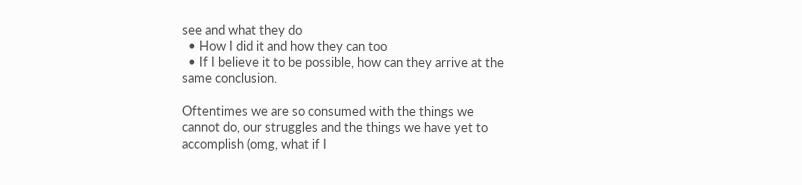see and what they do
  • How I did it and how they can too
  • If I believe it to be possible, how can they arrive at the same conclusion.

Oftentimes we are so consumed with the things we cannot do, our struggles and the things we have yet to accomplish (omg, what if I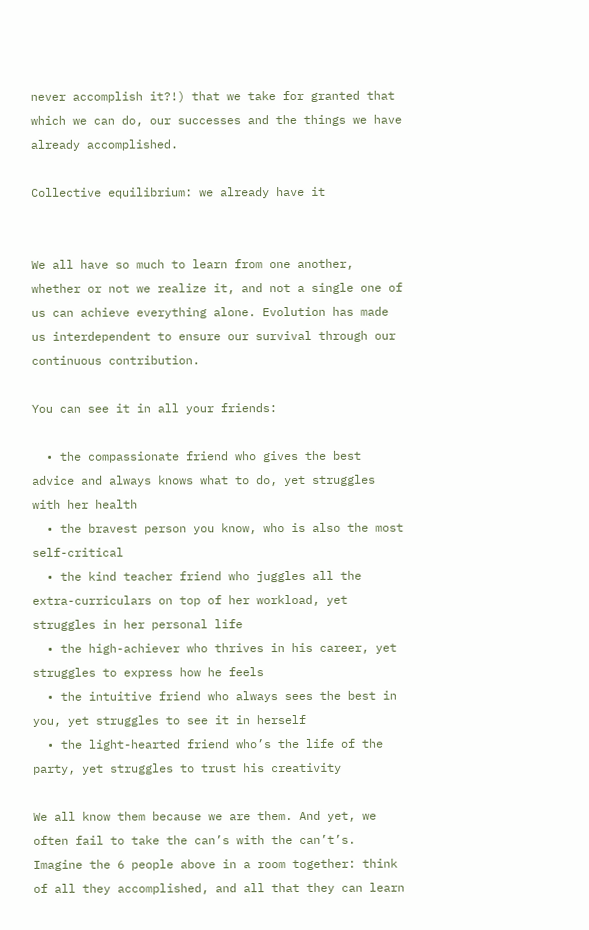never accomplish it?!) that we take for granted that which we can do, our successes and the things we have already accomplished.

Collective equilibrium: we already have it


We all have so much to learn from one another, whether or not we realize it, and not a single one of us can achieve everything alone. Evolution has made us interdependent to ensure our survival through our continuous contribution.

You can see it in all your friends:

  • the compassionate friend who gives the best advice and always knows what to do, yet struggles with her health
  • the bravest person you know, who is also the most self-critical
  • the kind teacher friend who juggles all the extra-curriculars on top of her workload, yet struggles in her personal life
  • the high-achiever who thrives in his career, yet struggles to express how he feels
  • the intuitive friend who always sees the best in you, yet struggles to see it in herself
  • the light-hearted friend who’s the life of the party, yet struggles to trust his creativity

We all know them because we are them. And yet, we often fail to take the can’s with the can’t’s. Imagine the 6 people above in a room together: think of all they accomplished, and all that they can learn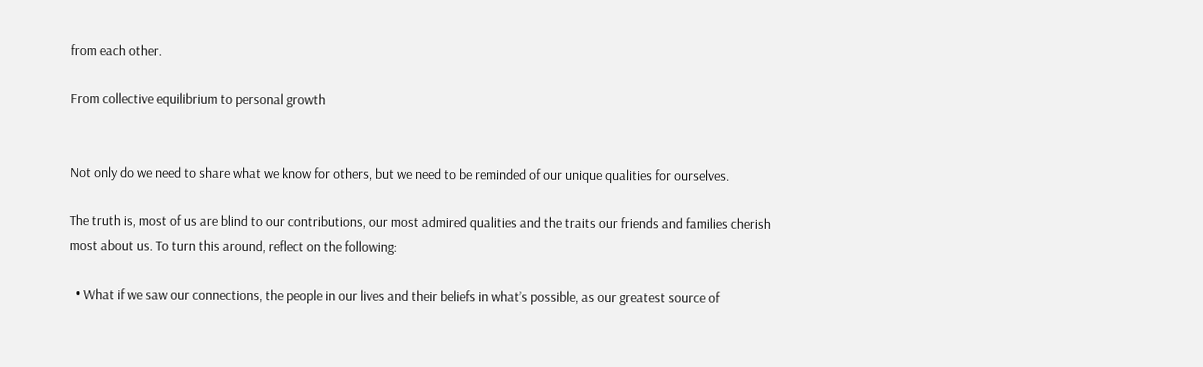from each other.

From collective equilibrium to personal growth


Not only do we need to share what we know for others, but we need to be reminded of our unique qualities for ourselves.

The truth is, most of us are blind to our contributions, our most admired qualities and the traits our friends and families cherish most about us. To turn this around, reflect on the following:

  • What if we saw our connections, the people in our lives and their beliefs in what’s possible, as our greatest source of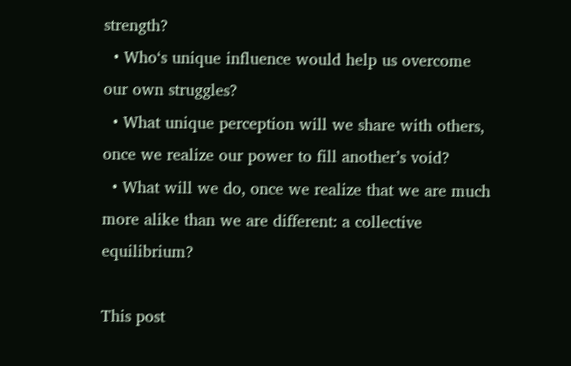strength?
  • Who‘s unique influence would help us overcome our own struggles?
  • What unique perception will we share with others, once we realize our power to fill another’s void?
  • What will we do, once we realize that we are much more alike than we are different: a collective equilibrium?

This post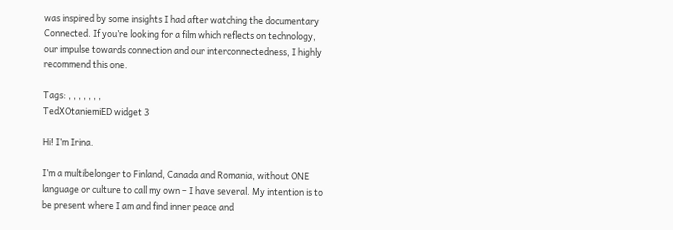was inspired by some insights I had after watching the documentary Connected. If you’re looking for a film which reflects on technology, our impulse towards connection and our interconnectedness, I highly recommend this one.

Tags: , , , , , , ,
TedXOtaniemiED widget 3

Hi! I’m Irina.

I’m a multibelonger to Finland, Canada and Romania, without ONE language or culture to call my own – I have several. My intention is to be present where I am and find inner peace and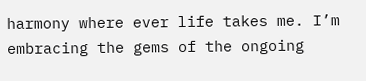harmony where ever life takes me. I’m embracing the gems of the ongoing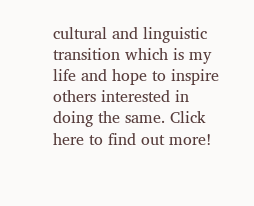cultural and linguistic transition which is my life and hope to inspire others interested in doing the same. Click here to find out more!